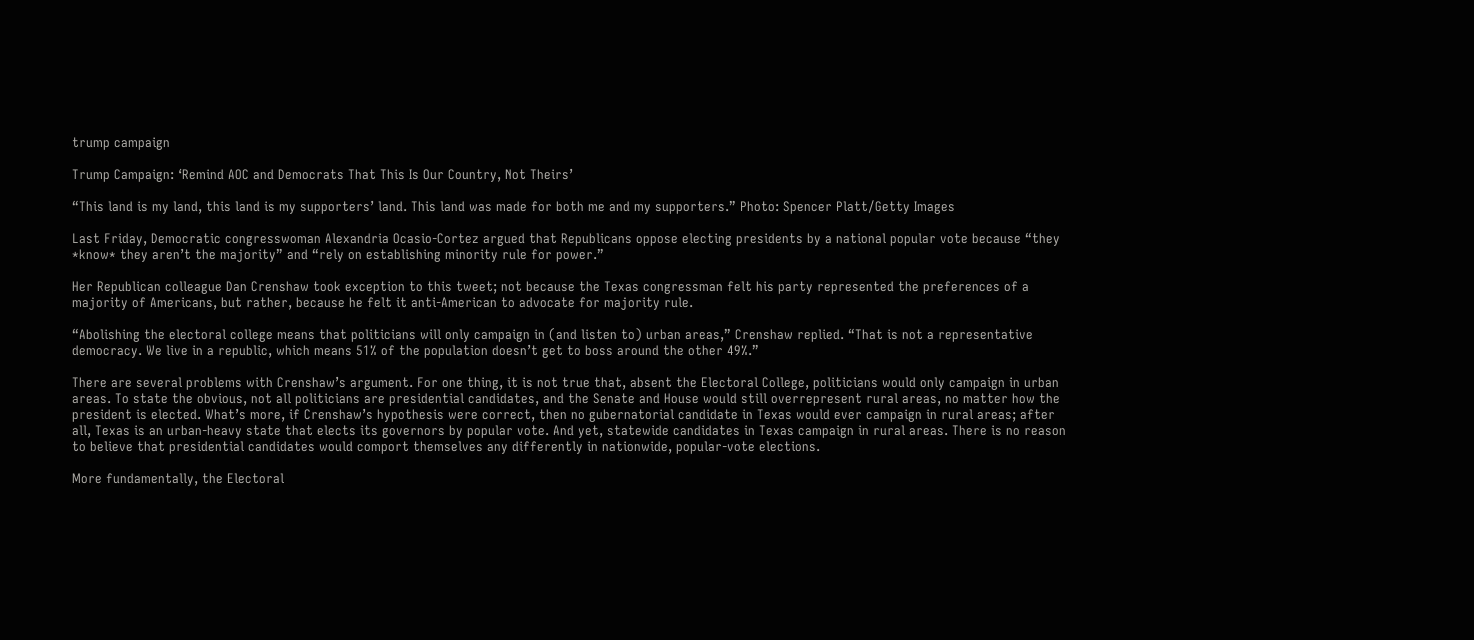trump campaign

Trump Campaign: ‘Remind AOC and Democrats That This Is Our Country, Not Theirs’

“This land is my land, this land is my supporters’ land. This land was made for both me and my supporters.” Photo: Spencer Platt/Getty Images

Last Friday, Democratic congresswoman Alexandria Ocasio-Cortez argued that Republicans oppose electing presidents by a national popular vote because “they *know* they aren’t the majority” and “rely on establishing minority rule for power.”

Her Republican colleague Dan Crenshaw took exception to this tweet; not because the Texas congressman felt his party represented the preferences of a majority of Americans, but rather, because he felt it anti-American to advocate for majority rule.

“Abolishing the electoral college means that politicians will only campaign in (and listen to) urban areas,” Crenshaw replied. “That is not a representative democracy. We live in a republic, which means 51% of the population doesn’t get to boss around the other 49%.”

There are several problems with Crenshaw’s argument. For one thing, it is not true that, absent the Electoral College, politicians would only campaign in urban areas. To state the obvious, not all politicians are presidential candidates, and the Senate and House would still overrepresent rural areas, no matter how the president is elected. What’s more, if Crenshaw’s hypothesis were correct, then no gubernatorial candidate in Texas would ever campaign in rural areas; after all, Texas is an urban-heavy state that elects its governors by popular vote. And yet, statewide candidates in Texas campaign in rural areas. There is no reason to believe that presidential candidates would comport themselves any differently in nationwide, popular-vote elections.

More fundamentally, the Electoral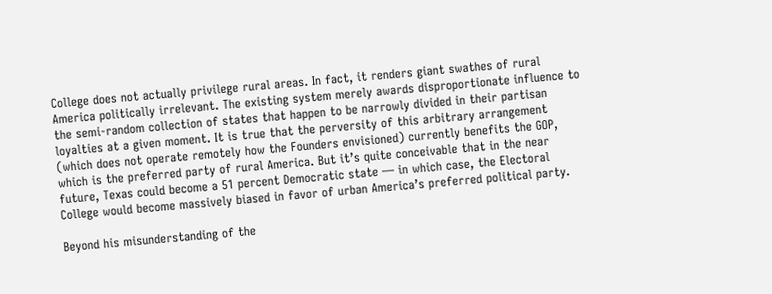College does not actually privilege rural areas. In fact, it renders giant swathes of rural America politically irrelevant. The existing system merely awards disproportionate influence to the semi-random collection of states that happen to be narrowly divided in their partisan loyalties at a given moment. It is true that the perversity of this arbitrary arrangement (which does not operate remotely how the Founders envisioned) currently benefits the GOP, which is the preferred party of rural America. But it’s quite conceivable that in the near future, Texas could become a 51 percent Democratic state — in which case, the Electoral College would become massively biased in favor of urban America’s preferred political party.

Beyond his misunderstanding of the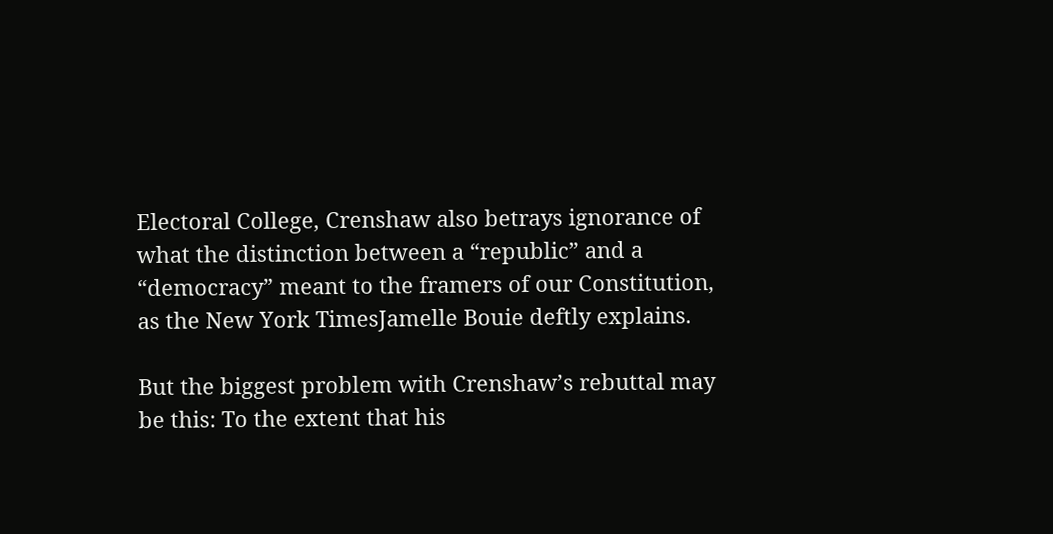Electoral College, Crenshaw also betrays ignorance of what the distinction between a “republic” and a “democracy” meant to the framers of our Constitution, as the New York TimesJamelle Bouie deftly explains.

But the biggest problem with Crenshaw’s rebuttal may be this: To the extent that his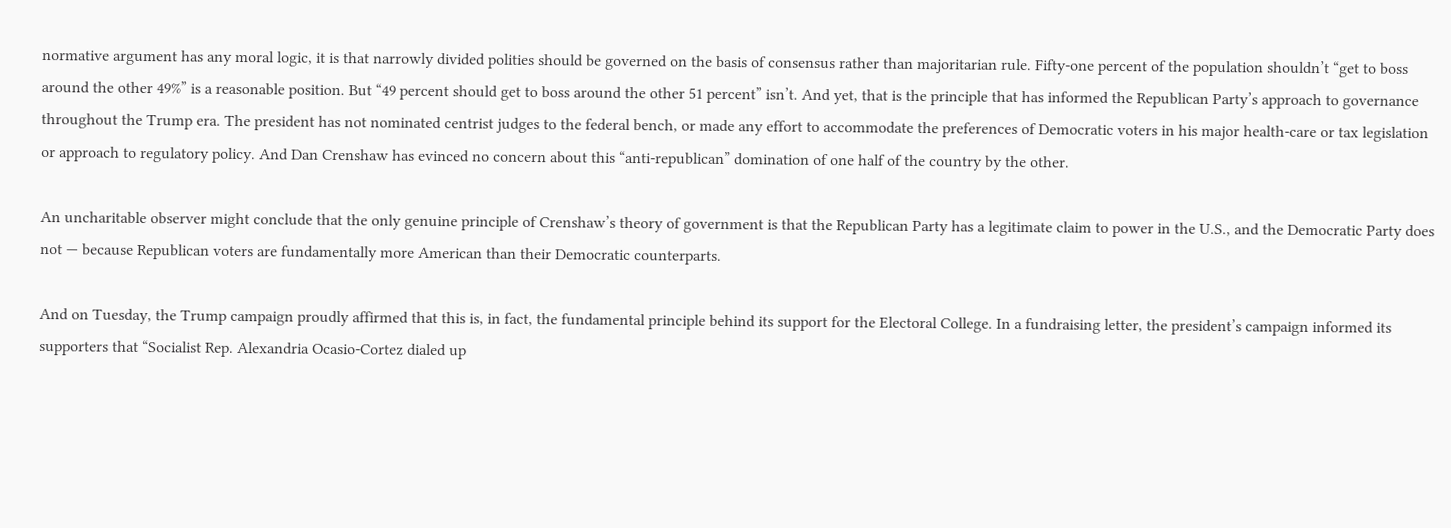normative argument has any moral logic, it is that narrowly divided polities should be governed on the basis of consensus rather than majoritarian rule. Fifty-one percent of the population shouldn’t “get to boss around the other 49%” is a reasonable position. But “49 percent should get to boss around the other 51 percent” isn’t. And yet, that is the principle that has informed the Republican Party’s approach to governance throughout the Trump era. The president has not nominated centrist judges to the federal bench, or made any effort to accommodate the preferences of Democratic voters in his major health-care or tax legislation or approach to regulatory policy. And Dan Crenshaw has evinced no concern about this “anti-republican” domination of one half of the country by the other.

An uncharitable observer might conclude that the only genuine principle of Crenshaw’s theory of government is that the Republican Party has a legitimate claim to power in the U.S., and the Democratic Party does not — because Republican voters are fundamentally more American than their Democratic counterparts.

And on Tuesday, the Trump campaign proudly affirmed that this is, in fact, the fundamental principle behind its support for the Electoral College. In a fundraising letter, the president’s campaign informed its supporters that “Socialist Rep. Alexandria Ocasio-Cortez dialed up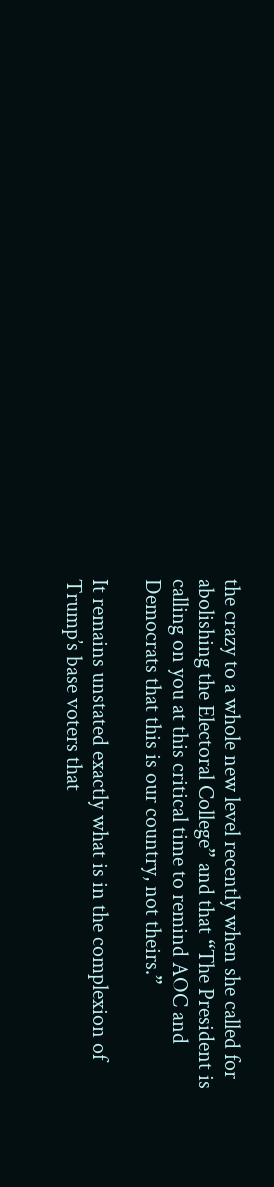the crazy to a whole new level recently when she called for abolishing the Electoral College” and that “The President is calling on you at this critical time to remind AOC and Democrats that this is our country, not theirs.”

It remains unstated exactly what is in the complexion of Trump’s base voters that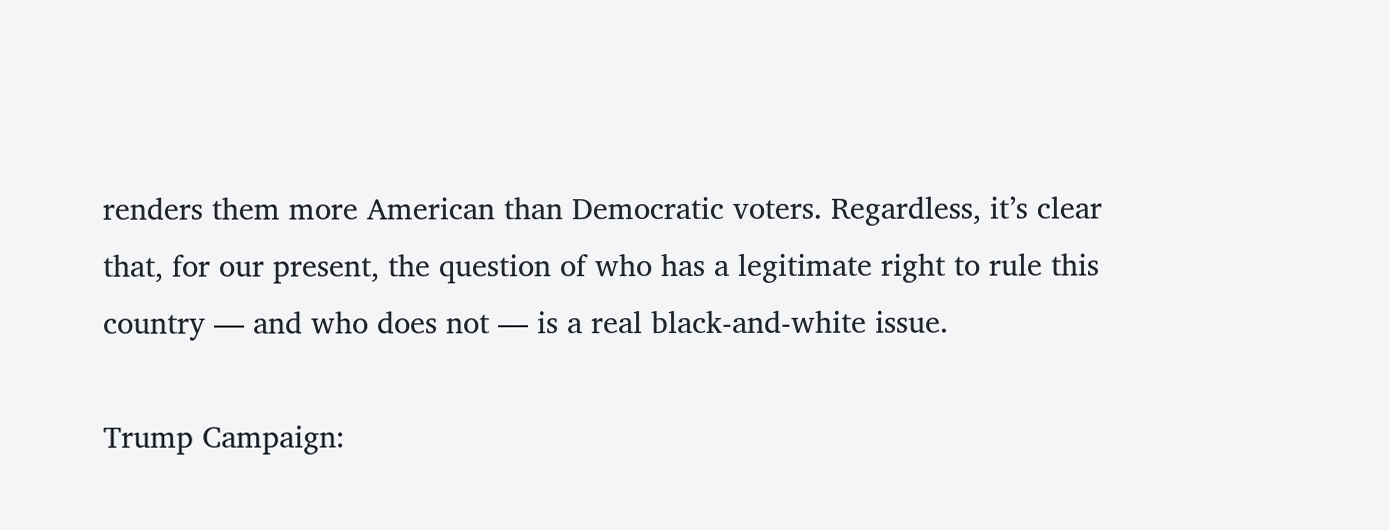renders them more American than Democratic voters. Regardless, it’s clear that, for our present, the question of who has a legitimate right to rule this country — and who does not — is a real black-and-white issue.

Trump Campaign: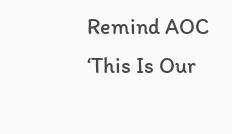Remind AOC ‘This Is Our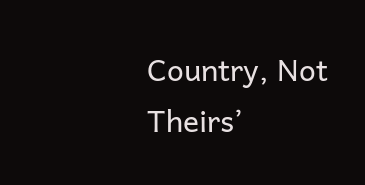Country, Not Theirs’